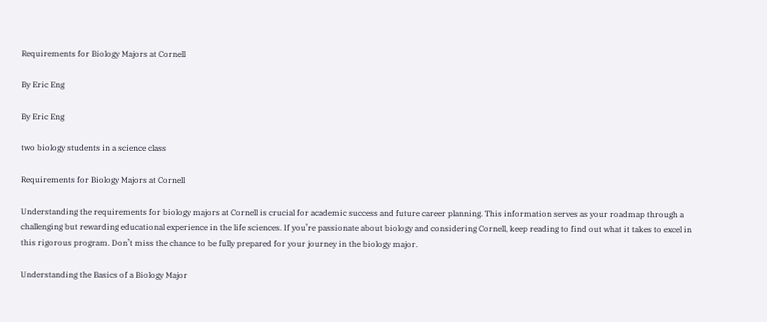Requirements for Biology Majors at Cornell

By Eric Eng

By Eric Eng

two biology students in a science class

Requirements for Biology Majors at Cornell

Understanding the requirements for biology majors at Cornell is crucial for academic success and future career planning. This information serves as your roadmap through a challenging but rewarding educational experience in the life sciences. If you’re passionate about biology and considering Cornell, keep reading to find out what it takes to excel in this rigorous program. Don’t miss the chance to be fully prepared for your journey in the biology major.

Understanding the Basics of a Biology Major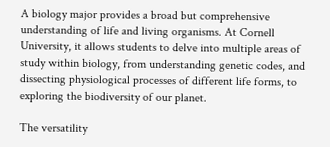A biology major provides a broad but comprehensive understanding of life and living organisms. At Cornell University, it allows students to delve into multiple areas of study within biology, from understanding genetic codes, and dissecting physiological processes of different life forms, to exploring the biodiversity of our planet.

The versatility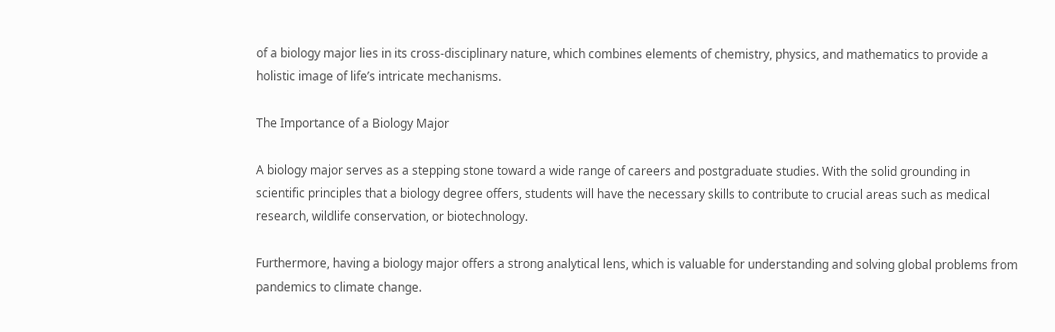of a biology major lies in its cross-disciplinary nature, which combines elements of chemistry, physics, and mathematics to provide a holistic image of life’s intricate mechanisms.

The Importance of a Biology Major

A biology major serves as a stepping stone toward a wide range of careers and postgraduate studies. With the solid grounding in scientific principles that a biology degree offers, students will have the necessary skills to contribute to crucial areas such as medical research, wildlife conservation, or biotechnology.

Furthermore, having a biology major offers a strong analytical lens, which is valuable for understanding and solving global problems from pandemics to climate change.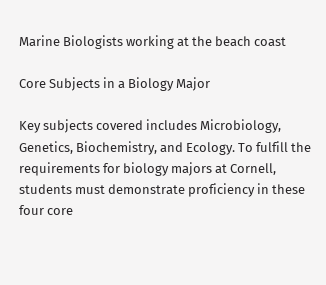Marine Biologists working at the beach coast

Core Subjects in a Biology Major

Key subjects covered includes Microbiology, Genetics, Biochemistry, and Ecology. To fulfill the requirements for biology majors at Cornell, students must demonstrate proficiency in these four core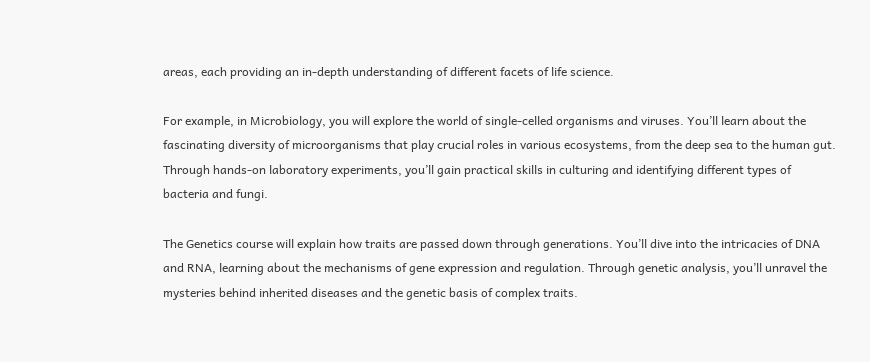areas, each providing an in-depth understanding of different facets of life science.

For example, in Microbiology, you will explore the world of single-celled organisms and viruses. You’ll learn about the fascinating diversity of microorganisms that play crucial roles in various ecosystems, from the deep sea to the human gut. Through hands-on laboratory experiments, you’ll gain practical skills in culturing and identifying different types of bacteria and fungi.

The Genetics course will explain how traits are passed down through generations. You’ll dive into the intricacies of DNA and RNA, learning about the mechanisms of gene expression and regulation. Through genetic analysis, you’ll unravel the mysteries behind inherited diseases and the genetic basis of complex traits.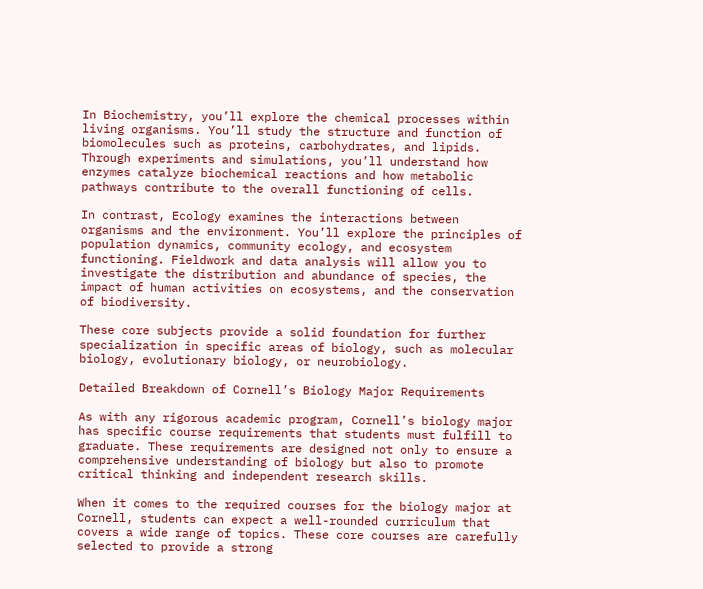In Biochemistry, you’ll explore the chemical processes within living organisms. You’ll study the structure and function of biomolecules such as proteins, carbohydrates, and lipids. Through experiments and simulations, you’ll understand how enzymes catalyze biochemical reactions and how metabolic pathways contribute to the overall functioning of cells.

In contrast, Ecology examines the interactions between organisms and the environment. You’ll explore the principles of population dynamics, community ecology, and ecosystem functioning. Fieldwork and data analysis will allow you to investigate the distribution and abundance of species, the impact of human activities on ecosystems, and the conservation of biodiversity.

These core subjects provide a solid foundation for further specialization in specific areas of biology, such as molecular biology, evolutionary biology, or neurobiology.

Detailed Breakdown of Cornell’s Biology Major Requirements

As with any rigorous academic program, Cornell’s biology major has specific course requirements that students must fulfill to graduate. These requirements are designed not only to ensure a comprehensive understanding of biology but also to promote critical thinking and independent research skills.

When it comes to the required courses for the biology major at Cornell, students can expect a well-rounded curriculum that covers a wide range of topics. These core courses are carefully selected to provide a strong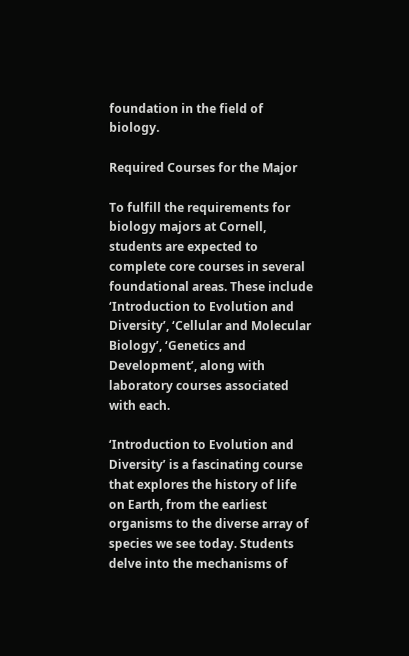foundation in the field of biology.

Required Courses for the Major

To fulfill the requirements for biology majors at Cornell, students are expected to complete core courses in several foundational areas. These include ‘Introduction to Evolution and Diversity’, ‘Cellular and Molecular Biology’, ‘Genetics and Development’, along with laboratory courses associated with each.

‘Introduction to Evolution and Diversity’ is a fascinating course that explores the history of life on Earth, from the earliest organisms to the diverse array of species we see today. Students delve into the mechanisms of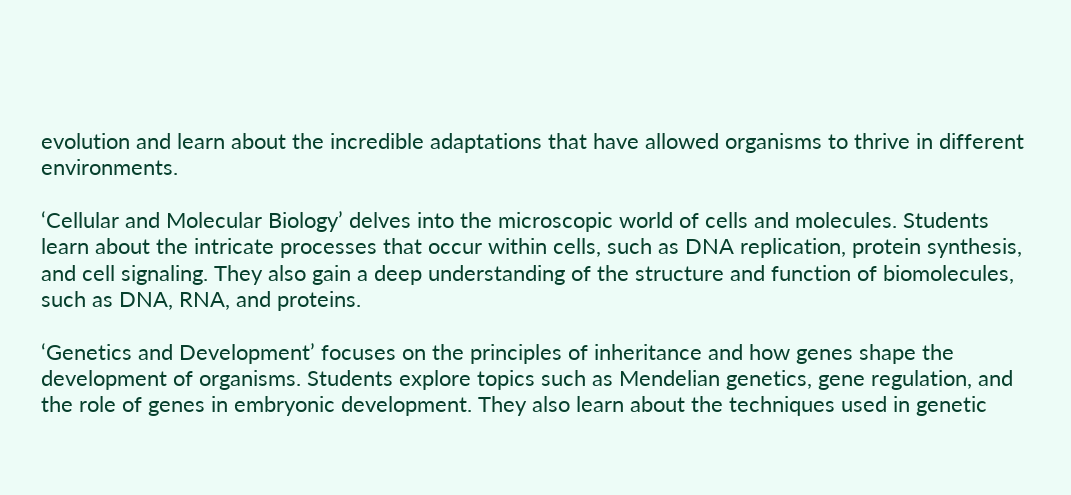evolution and learn about the incredible adaptations that have allowed organisms to thrive in different environments.

‘Cellular and Molecular Biology’ delves into the microscopic world of cells and molecules. Students learn about the intricate processes that occur within cells, such as DNA replication, protein synthesis, and cell signaling. They also gain a deep understanding of the structure and function of biomolecules, such as DNA, RNA, and proteins.

‘Genetics and Development’ focuses on the principles of inheritance and how genes shape the development of organisms. Students explore topics such as Mendelian genetics, gene regulation, and the role of genes in embryonic development. They also learn about the techniques used in genetic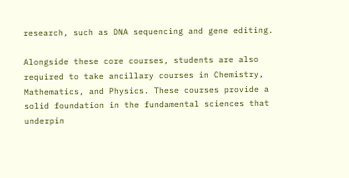research, such as DNA sequencing and gene editing.

Alongside these core courses, students are also required to take ancillary courses in Chemistry, Mathematics, and Physics. These courses provide a solid foundation in the fundamental sciences that underpin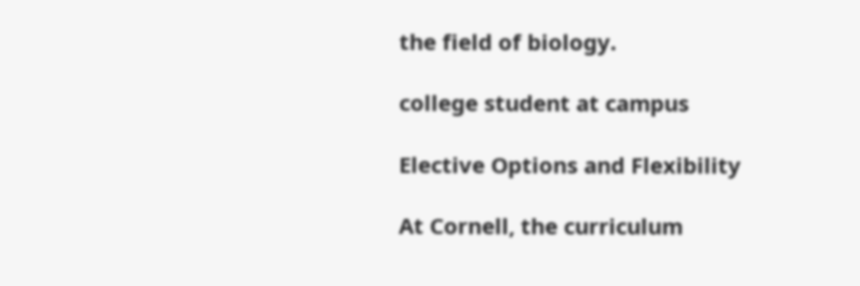the field of biology.

college student at campus

Elective Options and Flexibility

At Cornell, the curriculum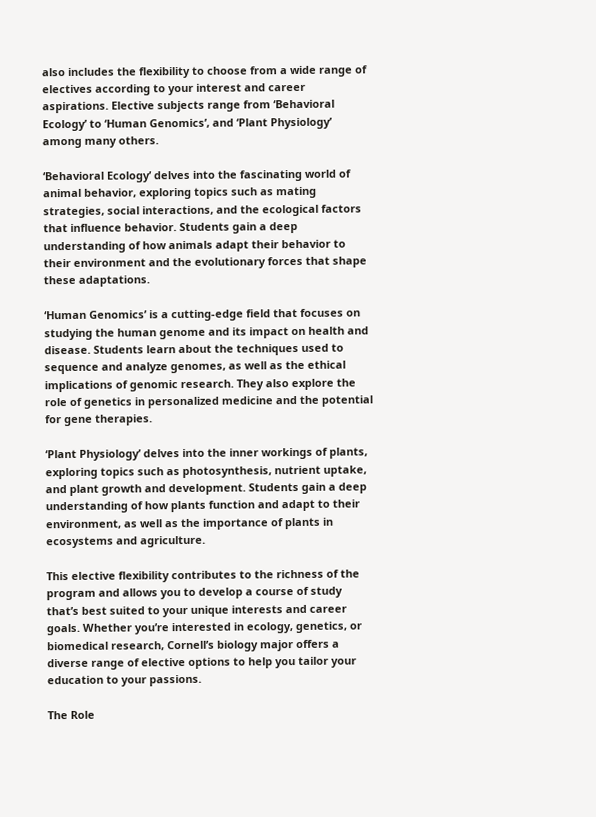also includes the flexibility to choose from a wide range of electives according to your interest and career aspirations. Elective subjects range from ‘Behavioral Ecology’ to ‘Human Genomics’, and ‘Plant Physiology’ among many others.

‘Behavioral Ecology’ delves into the fascinating world of animal behavior, exploring topics such as mating strategies, social interactions, and the ecological factors that influence behavior. Students gain a deep understanding of how animals adapt their behavior to their environment and the evolutionary forces that shape these adaptations.

‘Human Genomics’ is a cutting-edge field that focuses on studying the human genome and its impact on health and disease. Students learn about the techniques used to sequence and analyze genomes, as well as the ethical implications of genomic research. They also explore the role of genetics in personalized medicine and the potential for gene therapies.

‘Plant Physiology’ delves into the inner workings of plants, exploring topics such as photosynthesis, nutrient uptake, and plant growth and development. Students gain a deep understanding of how plants function and adapt to their environment, as well as the importance of plants in ecosystems and agriculture.

This elective flexibility contributes to the richness of the program and allows you to develop a course of study that’s best suited to your unique interests and career goals. Whether you’re interested in ecology, genetics, or biomedical research, Cornell’s biology major offers a diverse range of elective options to help you tailor your education to your passions.

The Role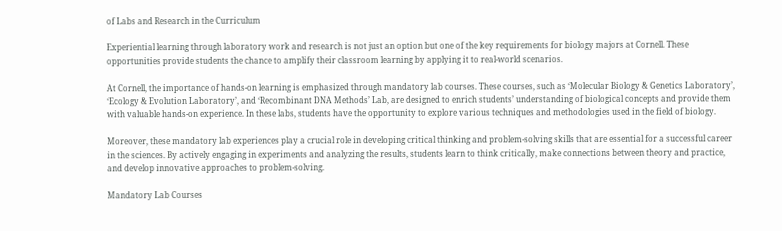of Labs and Research in the Curriculum

Experiential learning through laboratory work and research is not just an option but one of the key requirements for biology majors at Cornell. These opportunities provide students the chance to amplify their classroom learning by applying it to real-world scenarios.

At Cornell, the importance of hands-on learning is emphasized through mandatory lab courses. These courses, such as ‘Molecular Biology & Genetics Laboratory’, ‘Ecology & Evolution Laboratory’, and ‘Recombinant DNA Methods’ Lab, are designed to enrich students’ understanding of biological concepts and provide them with valuable hands-on experience. In these labs, students have the opportunity to explore various techniques and methodologies used in the field of biology.

Moreover, these mandatory lab experiences play a crucial role in developing critical thinking and problem-solving skills that are essential for a successful career in the sciences. By actively engaging in experiments and analyzing the results, students learn to think critically, make connections between theory and practice, and develop innovative approaches to problem-solving.

Mandatory Lab Courses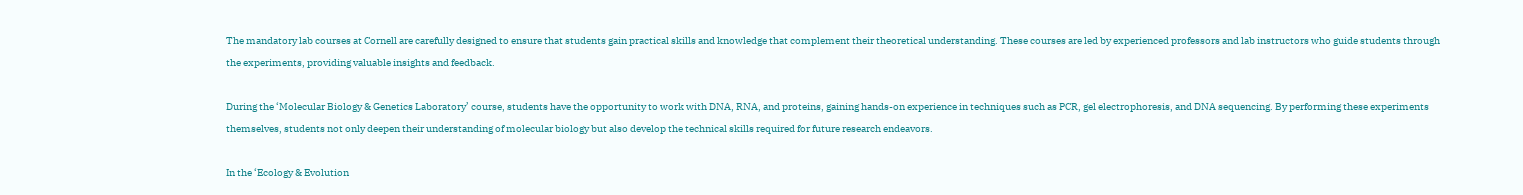The mandatory lab courses at Cornell are carefully designed to ensure that students gain practical skills and knowledge that complement their theoretical understanding. These courses are led by experienced professors and lab instructors who guide students through the experiments, providing valuable insights and feedback.

During the ‘Molecular Biology & Genetics Laboratory’ course, students have the opportunity to work with DNA, RNA, and proteins, gaining hands-on experience in techniques such as PCR, gel electrophoresis, and DNA sequencing. By performing these experiments themselves, students not only deepen their understanding of molecular biology but also develop the technical skills required for future research endeavors.

In the ‘Ecology & Evolution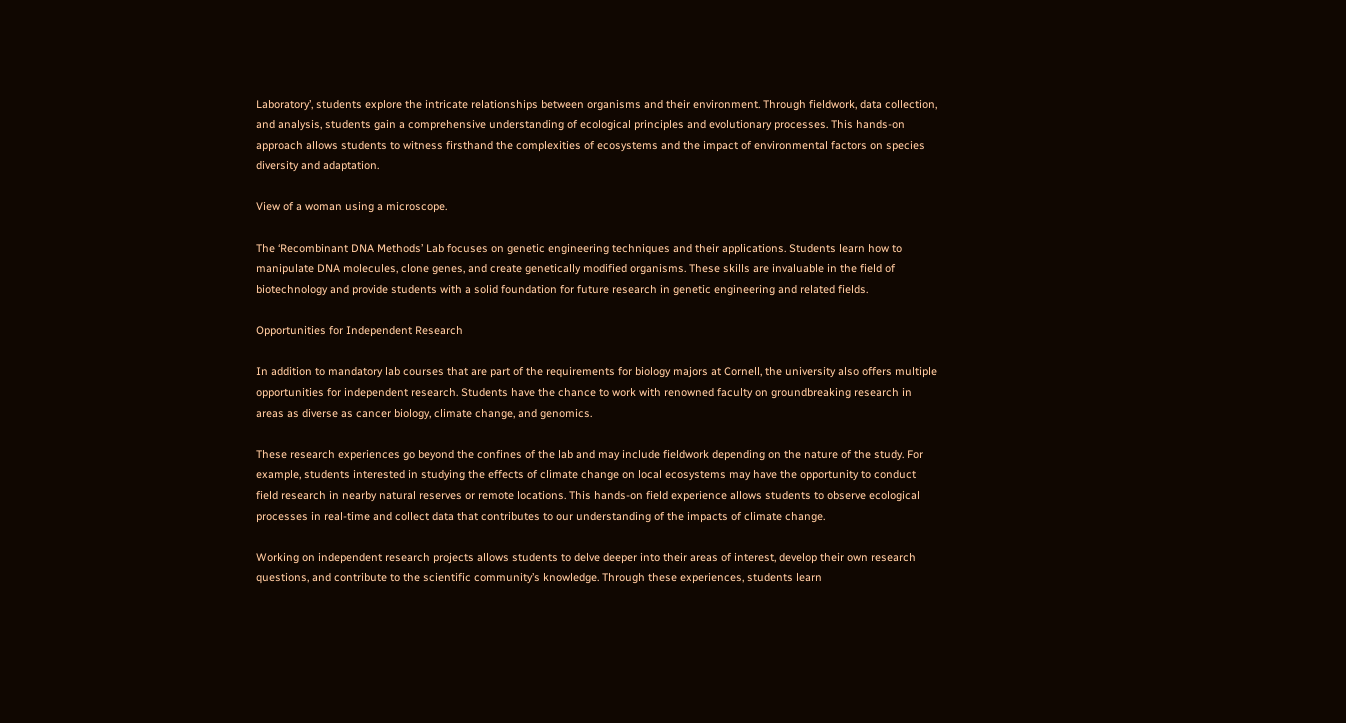Laboratory’, students explore the intricate relationships between organisms and their environment. Through fieldwork, data collection, and analysis, students gain a comprehensive understanding of ecological principles and evolutionary processes. This hands-on approach allows students to witness firsthand the complexities of ecosystems and the impact of environmental factors on species diversity and adaptation.

View of a woman using a microscope.

The ‘Recombinant DNA Methods’ Lab focuses on genetic engineering techniques and their applications. Students learn how to manipulate DNA molecules, clone genes, and create genetically modified organisms. These skills are invaluable in the field of biotechnology and provide students with a solid foundation for future research in genetic engineering and related fields.

Opportunities for Independent Research

In addition to mandatory lab courses that are part of the requirements for biology majors at Cornell, the university also offers multiple opportunities for independent research. Students have the chance to work with renowned faculty on groundbreaking research in areas as diverse as cancer biology, climate change, and genomics.

These research experiences go beyond the confines of the lab and may include fieldwork depending on the nature of the study. For example, students interested in studying the effects of climate change on local ecosystems may have the opportunity to conduct field research in nearby natural reserves or remote locations. This hands-on field experience allows students to observe ecological processes in real-time and collect data that contributes to our understanding of the impacts of climate change.

Working on independent research projects allows students to delve deeper into their areas of interest, develop their own research questions, and contribute to the scientific community’s knowledge. Through these experiences, students learn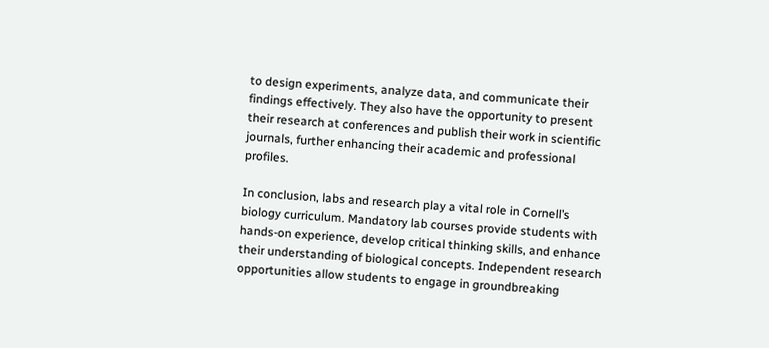to design experiments, analyze data, and communicate their findings effectively. They also have the opportunity to present their research at conferences and publish their work in scientific journals, further enhancing their academic and professional profiles.

In conclusion, labs and research play a vital role in Cornell’s biology curriculum. Mandatory lab courses provide students with hands-on experience, develop critical thinking skills, and enhance their understanding of biological concepts. Independent research opportunities allow students to engage in groundbreaking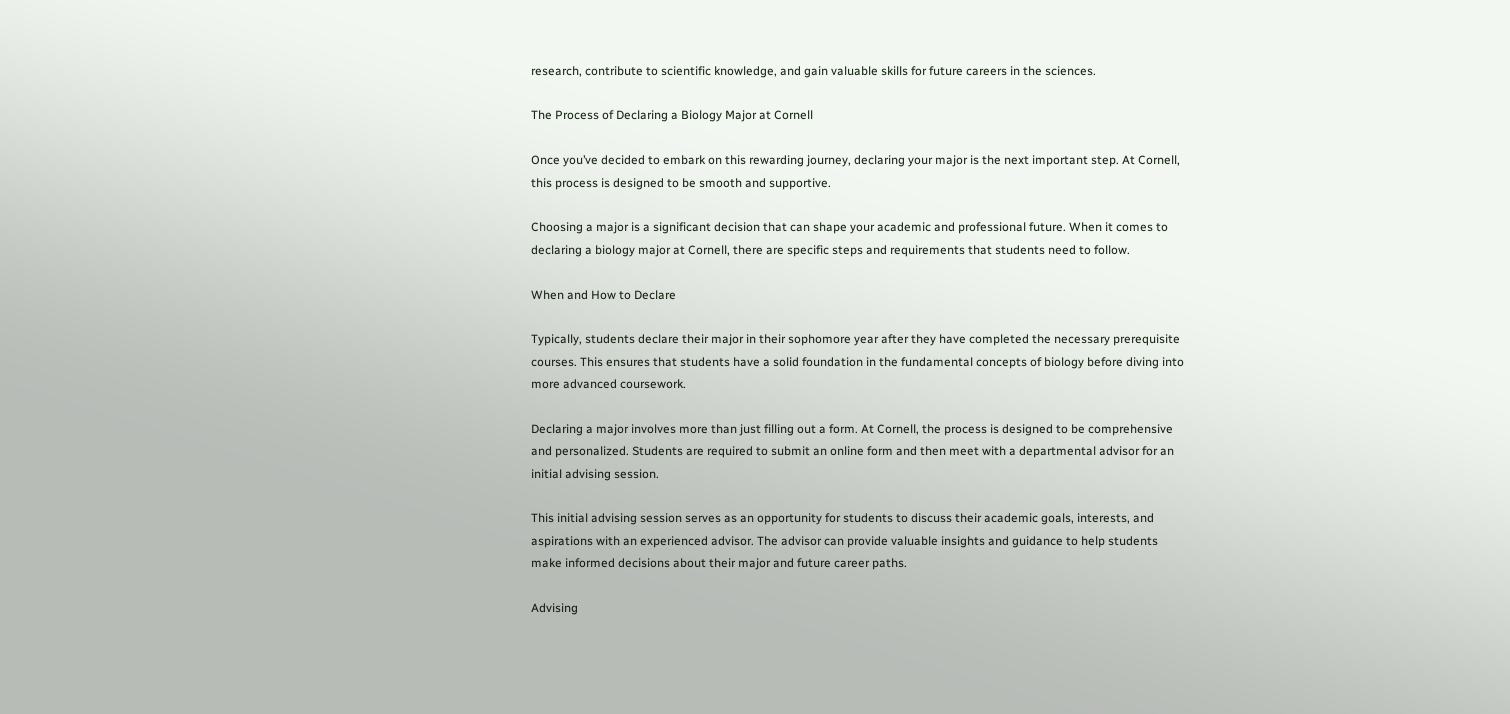research, contribute to scientific knowledge, and gain valuable skills for future careers in the sciences.

The Process of Declaring a Biology Major at Cornell

Once you’ve decided to embark on this rewarding journey, declaring your major is the next important step. At Cornell, this process is designed to be smooth and supportive.

Choosing a major is a significant decision that can shape your academic and professional future. When it comes to declaring a biology major at Cornell, there are specific steps and requirements that students need to follow.

When and How to Declare

Typically, students declare their major in their sophomore year after they have completed the necessary prerequisite courses. This ensures that students have a solid foundation in the fundamental concepts of biology before diving into more advanced coursework.

Declaring a major involves more than just filling out a form. At Cornell, the process is designed to be comprehensive and personalized. Students are required to submit an online form and then meet with a departmental advisor for an initial advising session.

This initial advising session serves as an opportunity for students to discuss their academic goals, interests, and aspirations with an experienced advisor. The advisor can provide valuable insights and guidance to help students make informed decisions about their major and future career paths.

Advising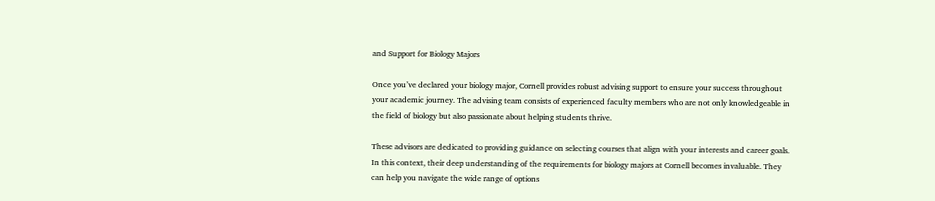and Support for Biology Majors

Once you’ve declared your biology major, Cornell provides robust advising support to ensure your success throughout your academic journey. The advising team consists of experienced faculty members who are not only knowledgeable in the field of biology but also passionate about helping students thrive.

These advisors are dedicated to providing guidance on selecting courses that align with your interests and career goals. In this context, their deep understanding of the requirements for biology majors at Cornell becomes invaluable. They can help you navigate the wide range of options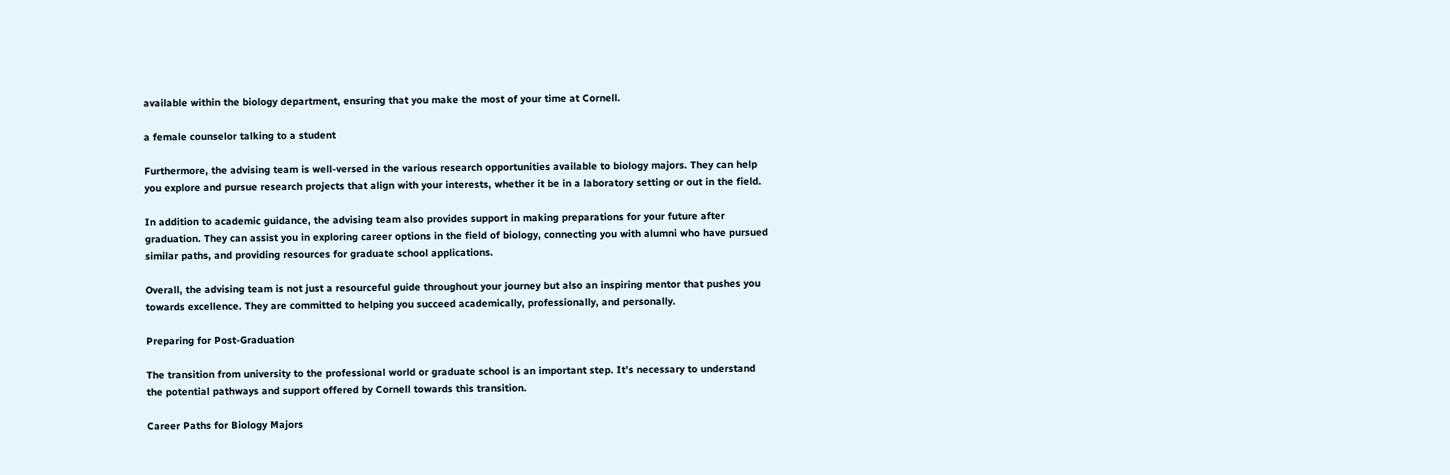available within the biology department, ensuring that you make the most of your time at Cornell.

a female counselor talking to a student

Furthermore, the advising team is well-versed in the various research opportunities available to biology majors. They can help you explore and pursue research projects that align with your interests, whether it be in a laboratory setting or out in the field.

In addition to academic guidance, the advising team also provides support in making preparations for your future after graduation. They can assist you in exploring career options in the field of biology, connecting you with alumni who have pursued similar paths, and providing resources for graduate school applications.

Overall, the advising team is not just a resourceful guide throughout your journey but also an inspiring mentor that pushes you towards excellence. They are committed to helping you succeed academically, professionally, and personally.

Preparing for Post-Graduation

The transition from university to the professional world or graduate school is an important step. It’s necessary to understand the potential pathways and support offered by Cornell towards this transition.

Career Paths for Biology Majors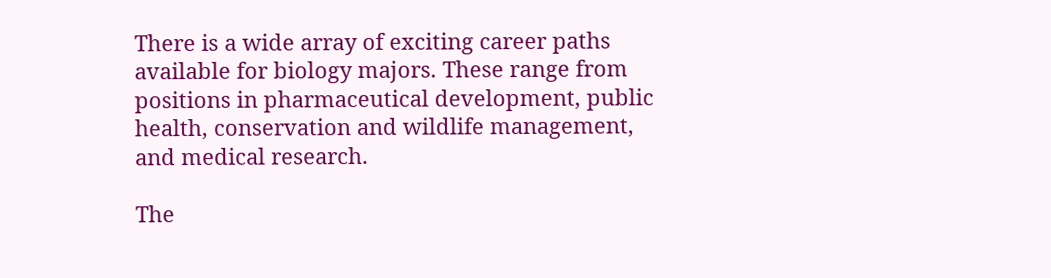There is a wide array of exciting career paths available for biology majors. These range from positions in pharmaceutical development, public health, conservation and wildlife management, and medical research.

The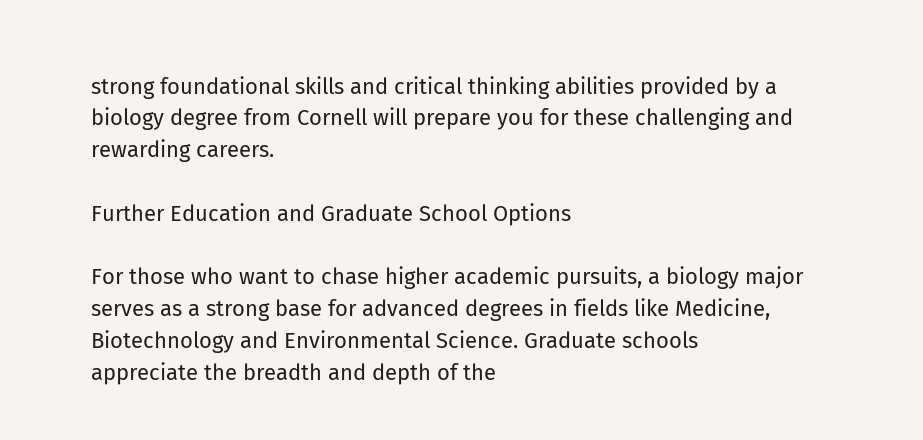strong foundational skills and critical thinking abilities provided by a biology degree from Cornell will prepare you for these challenging and rewarding careers.

Further Education and Graduate School Options

For those who want to chase higher academic pursuits, a biology major serves as a strong base for advanced degrees in fields like Medicine, Biotechnology and Environmental Science. Graduate schools appreciate the breadth and depth of the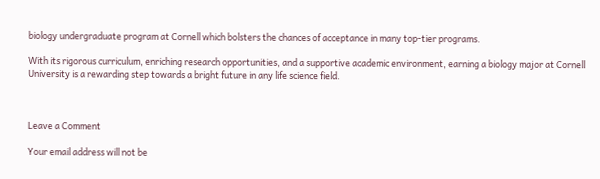biology undergraduate program at Cornell which bolsters the chances of acceptance in many top-tier programs.

With its rigorous curriculum, enriching research opportunities, and a supportive academic environment, earning a biology major at Cornell University is a rewarding step towards a bright future in any life science field.



Leave a Comment

Your email address will not be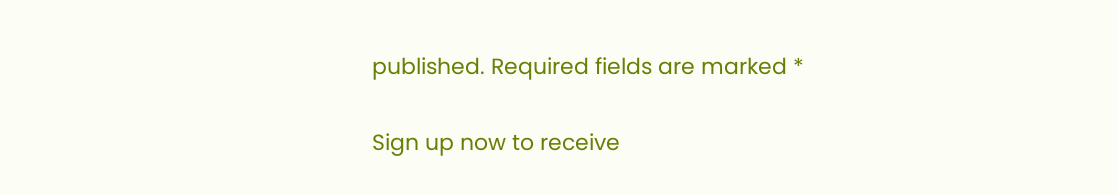published. Required fields are marked *

Sign up now to receive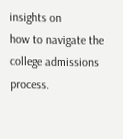insights on
how to navigate the college admissions process.